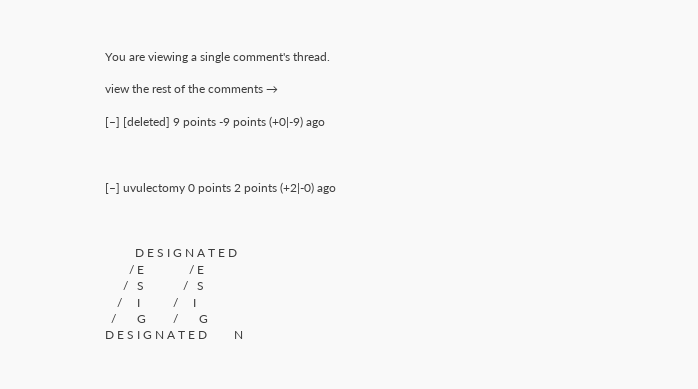You are viewing a single comment's thread.

view the rest of the comments →

[–] [deleted] 9 points -9 points (+0|-9) ago



[–] uvulectomy 0 points 2 points (+2|-0) ago



          D E S I G N A T E D
        / E               / E
      /   S             /   S
    /     I           /     I
  /       G         /       G
D E S I G N A T E D         N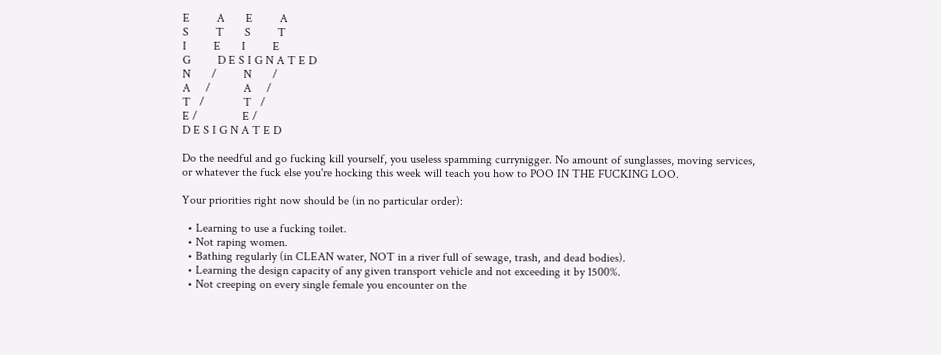E         A       E         A
S         T       S         T
I         E       I         E
G         D E S I G N A T E D
N       /         N       /
A     /           A     /
T   /             T   /
E /               E /
D E S I G N A T E D

Do the needful and go fucking kill yourself, you useless spamming currynigger. No amount of sunglasses, moving services, or whatever the fuck else you're hocking this week will teach you how to POO IN THE FUCKING LOO.

Your priorities right now should be (in no particular order):

  • Learning to use a fucking toilet.
  • Not raping women.
  • Bathing regularly (in CLEAN water, NOT in a river full of sewage, trash, and dead bodies).
  • Learning the design capacity of any given transport vehicle and not exceeding it by 1500%.
  • Not creeping on every single female you encounter on the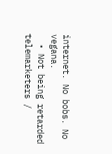internet. No bobs. No vegana.
  • Not being retarded telemarketers /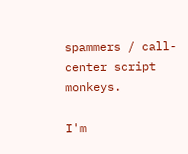spammers / call-center script monkeys.

I'm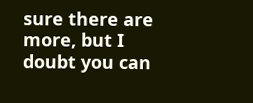sure there are more, but I doubt you can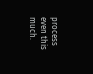process even this much.